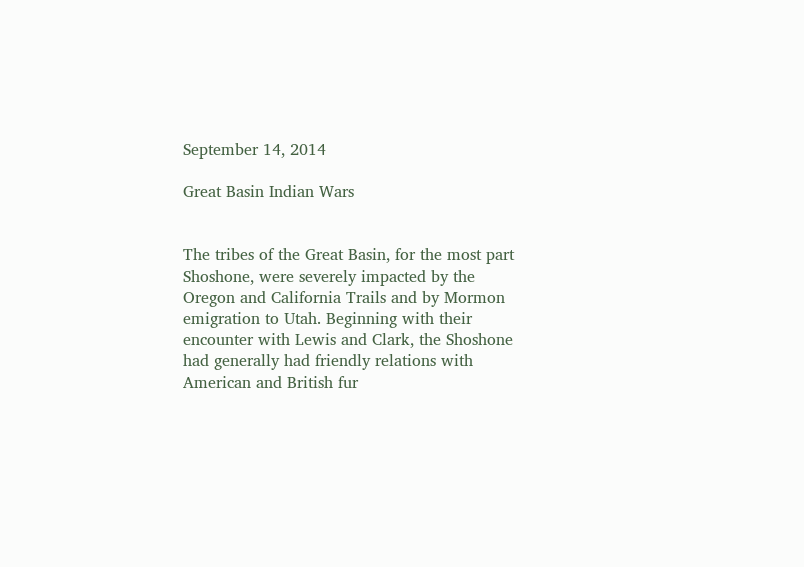September 14, 2014

Great Basin Indian Wars


The tribes of the Great Basin, for the most part Shoshone, were severely impacted by the Oregon and California Trails and by Mormon emigration to Utah. Beginning with their encounter with Lewis and Clark, the Shoshone had generally had friendly relations with American and British fur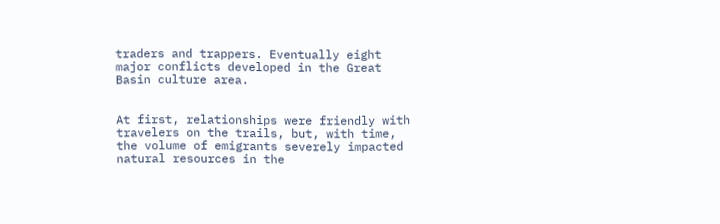traders and trappers. Eventually eight major conflicts developed in the Great Basin culture area.


At first, relationships were friendly with travelers on the trails, but, with time, the volume of emigrants severely impacted natural resources in the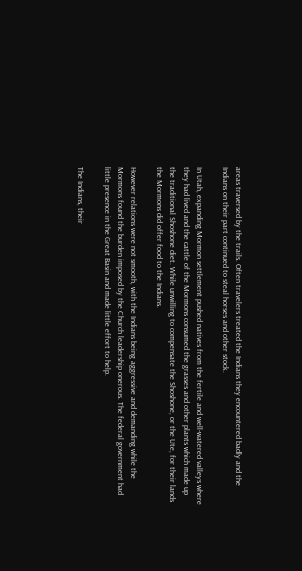areas traversed by the trails. Often travelers treated the Indians they encountered badly and the Indians on their part continued to steal horses and other stock.

In Utah, expanding Mormon settlement pushed natives from the fertile and well-watered valleys where they had lived and the cattle of the Mormons consumed the grasses and other plants which made up the traditional Shoshone diet. While unwilling to compensate the Shoshone, or the Ute, for their lands the Mormons did offer food to the Indians.

However relations were not smooth, with the Indians being aggressive and demanding while the Mormons found the burden imposed by the Church leadership onerous. The federal government had little presence in the Great Basin and made little effort to help.

The Indians, their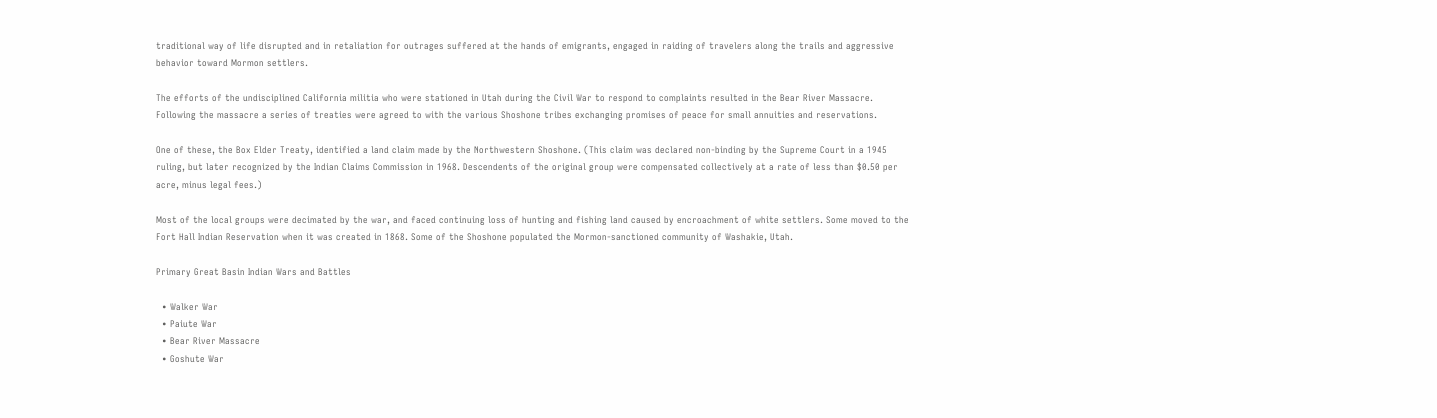traditional way of life disrupted and in retaliation for outrages suffered at the hands of emigrants, engaged in raiding of travelers along the trails and aggressive behavior toward Mormon settlers.

The efforts of the undisciplined California militia who were stationed in Utah during the Civil War to respond to complaints resulted in the Bear River Massacre. Following the massacre a series of treaties were agreed to with the various Shoshone tribes exchanging promises of peace for small annuities and reservations.

One of these, the Box Elder Treaty, identified a land claim made by the Northwestern Shoshone. (This claim was declared non-binding by the Supreme Court in a 1945 ruling, but later recognized by the Indian Claims Commission in 1968. Descendents of the original group were compensated collectively at a rate of less than $0.50 per acre, minus legal fees.)

Most of the local groups were decimated by the war, and faced continuing loss of hunting and fishing land caused by encroachment of white settlers. Some moved to the Fort Hall Indian Reservation when it was created in 1868. Some of the Shoshone populated the Mormon-sanctioned community of Washakie, Utah.

Primary Great Basin Indian Wars and Battles

  • Walker War
  • Paiute War
  • Bear River Massacre
  • Goshute War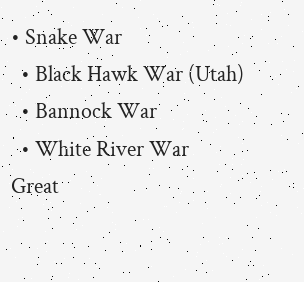• Snake War
  • Black Hawk War (Utah)
  • Bannock War
  • White River War
Great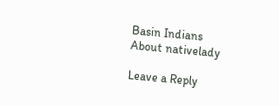Basin Indians
About nativelady

Leave a Reply